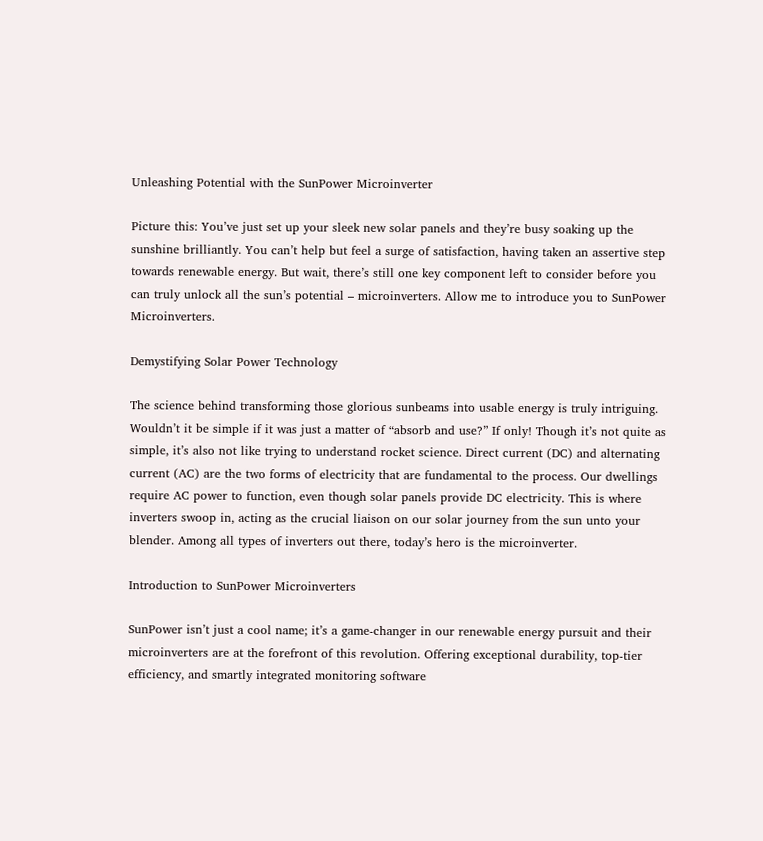Unleashing Potential with the SunPower Microinverter

Picture this: You’ve just set up your sleek new solar panels and they’re busy soaking up the sunshine brilliantly. You can’t help but feel a surge of satisfaction, having taken an assertive step towards renewable energy. But wait, there’s still one key component left to consider before you can truly unlock all the sun’s potential – microinverters. Allow me to introduce you to SunPower Microinverters.

Demystifying Solar Power Technology

The science behind transforming those glorious sunbeams into usable energy is truly intriguing. Wouldn’t it be simple if it was just a matter of “absorb and use?” If only! Though it’s not quite as simple, it’s also not like trying to understand rocket science. Direct current (DC) and alternating current (AC) are the two forms of electricity that are fundamental to the process. Our dwellings require AC power to function, even though solar panels provide DC electricity. This is where inverters swoop in, acting as the crucial liaison on our solar journey from the sun unto your blender. Among all types of inverters out there, today’s hero is the microinverter.

Introduction to SunPower Microinverters

SunPower isn’t just a cool name; it’s a game-changer in our renewable energy pursuit and their microinverters are at the forefront of this revolution. Offering exceptional durability, top-tier efficiency, and smartly integrated monitoring software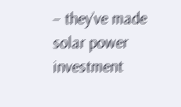– they’ve made solar power investment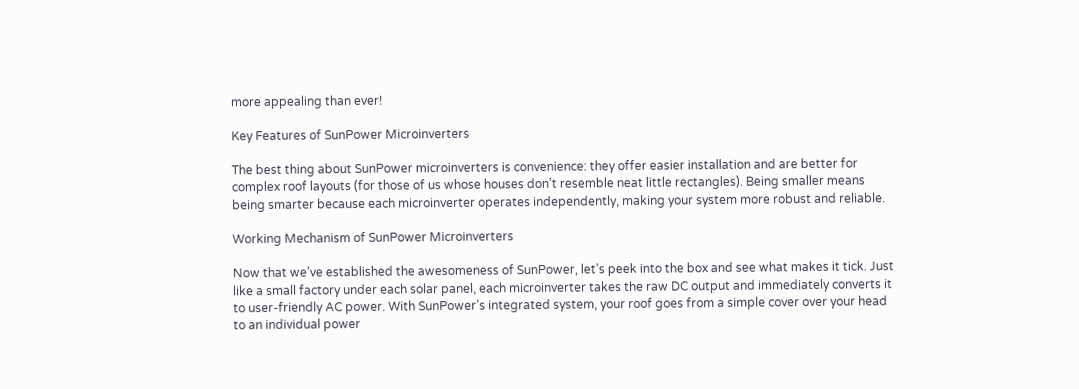more appealing than ever!

Key Features of SunPower Microinverters

The best thing about SunPower microinverters is convenience: they offer easier installation and are better for complex roof layouts (for those of us whose houses don’t resemble neat little rectangles). Being smaller means being smarter because each microinverter operates independently, making your system more robust and reliable.

Working Mechanism of SunPower Microinverters

Now that we’ve established the awesomeness of SunPower, let’s peek into the box and see what makes it tick. Just like a small factory under each solar panel, each microinverter takes the raw DC output and immediately converts it to user-friendly AC power. With SunPower’s integrated system, your roof goes from a simple cover over your head to an individual power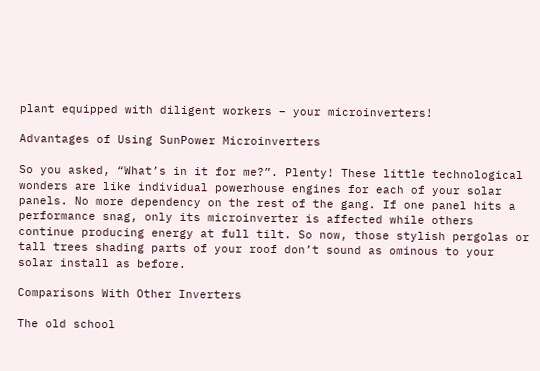plant equipped with diligent workers – your microinverters!

Advantages of Using SunPower Microinverters

So you asked, “What’s in it for me?”. Plenty! These little technological wonders are like individual powerhouse engines for each of your solar panels. No more dependency on the rest of the gang. If one panel hits a performance snag, only its microinverter is affected while others continue producing energy at full tilt. So now, those stylish pergolas or tall trees shading parts of your roof don’t sound as ominous to your solar install as before.

Comparisons With Other Inverters

The old school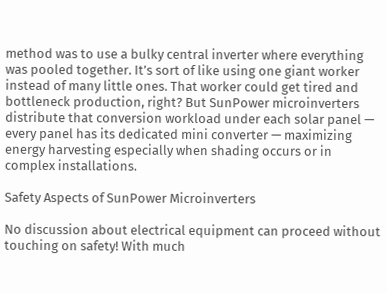method was to use a bulky central inverter where everything was pooled together. It’s sort of like using one giant worker instead of many little ones. That worker could get tired and bottleneck production, right? But SunPower microinverters distribute that conversion workload under each solar panel — every panel has its dedicated mini converter — maximizing energy harvesting especially when shading occurs or in complex installations.

Safety Aspects of SunPower Microinverters

No discussion about electrical equipment can proceed without touching on safety! With much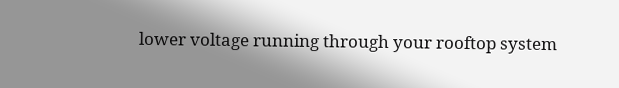lower voltage running through your rooftop system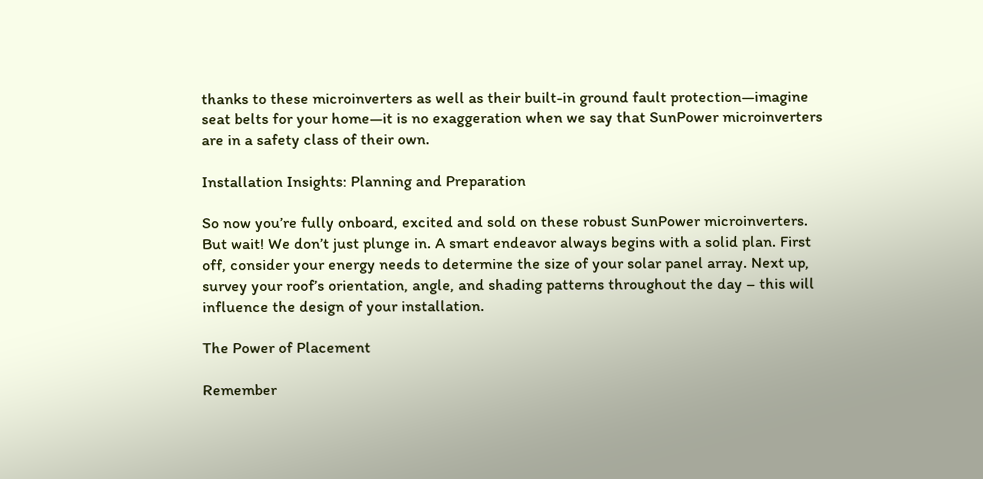thanks to these microinverters as well as their built-in ground fault protection—imagine seat belts for your home—it is no exaggeration when we say that SunPower microinverters are in a safety class of their own.

Installation Insights: Planning and Preparation

So now you’re fully onboard, excited and sold on these robust SunPower microinverters. But wait! We don’t just plunge in. A smart endeavor always begins with a solid plan. First off, consider your energy needs to determine the size of your solar panel array. Next up, survey your roof’s orientation, angle, and shading patterns throughout the day – this will influence the design of your installation.

The Power of Placement

Remember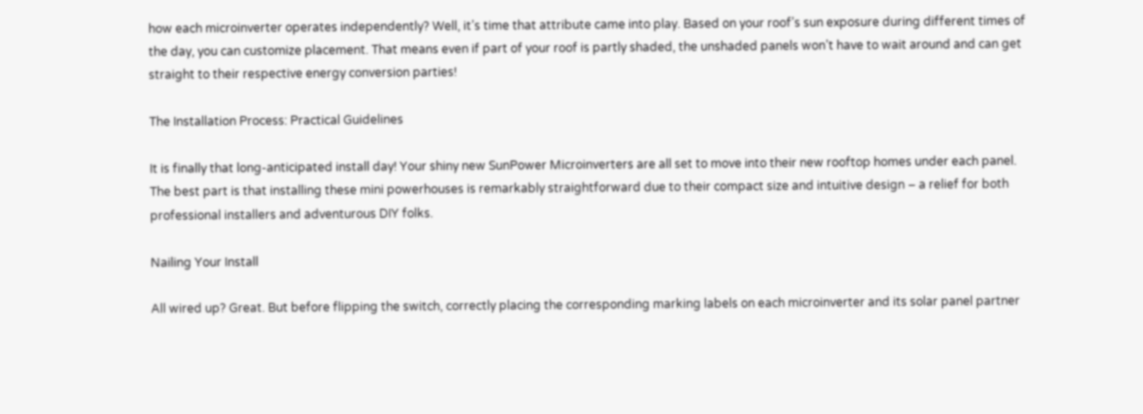how each microinverter operates independently? Well, it’s time that attribute came into play. Based on your roof’s sun exposure during different times of the day, you can customize placement. That means even if part of your roof is partly shaded, the unshaded panels won’t have to wait around and can get straight to their respective energy conversion parties!

The Installation Process: Practical Guidelines

It is finally that long-anticipated install day! Your shiny new SunPower Microinverters are all set to move into their new rooftop homes under each panel. The best part is that installing these mini powerhouses is remarkably straightforward due to their compact size and intuitive design – a relief for both professional installers and adventurous DIY folks.

Nailing Your Install

All wired up? Great. But before flipping the switch, correctly placing the corresponding marking labels on each microinverter and its solar panel partner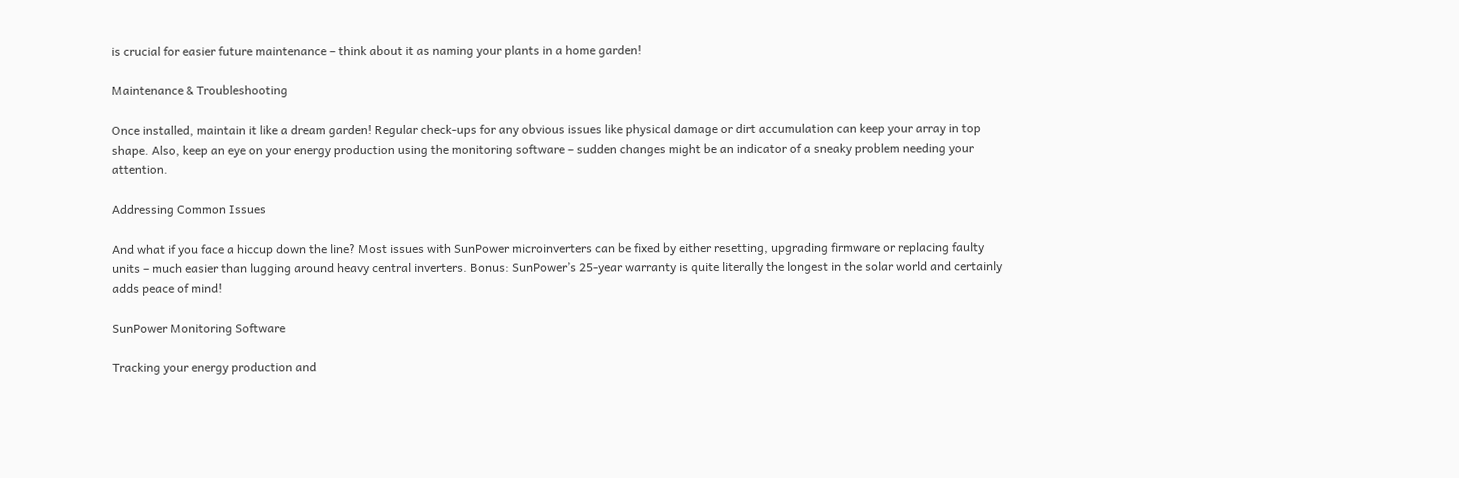is crucial for easier future maintenance – think about it as naming your plants in a home garden!

Maintenance & Troubleshooting

Once installed, maintain it like a dream garden! Regular check-ups for any obvious issues like physical damage or dirt accumulation can keep your array in top shape. Also, keep an eye on your energy production using the monitoring software – sudden changes might be an indicator of a sneaky problem needing your attention.

Addressing Common Issues

And what if you face a hiccup down the line? Most issues with SunPower microinverters can be fixed by either resetting, upgrading firmware or replacing faulty units – much easier than lugging around heavy central inverters. Bonus: SunPower’s 25-year warranty is quite literally the longest in the solar world and certainly adds peace of mind!

SunPower Monitoring Software

Tracking your energy production and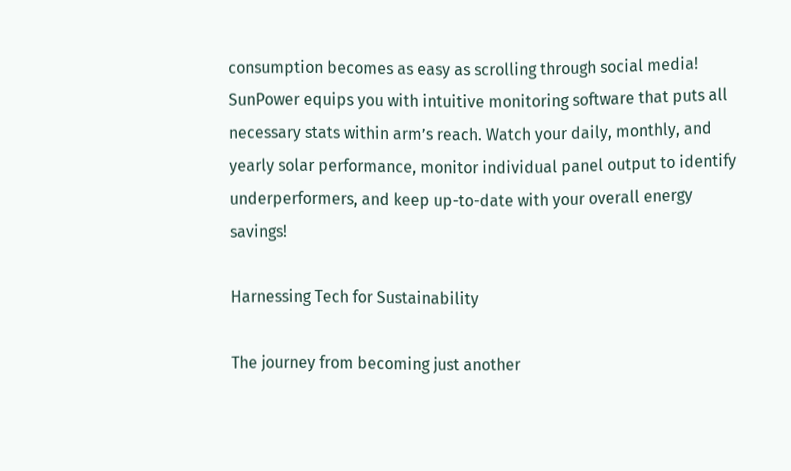consumption becomes as easy as scrolling through social media! SunPower equips you with intuitive monitoring software that puts all necessary stats within arm’s reach. Watch your daily, monthly, and yearly solar performance, monitor individual panel output to identify underperformers, and keep up-to-date with your overall energy savings!

Harnessing Tech for Sustainability

The journey from becoming just another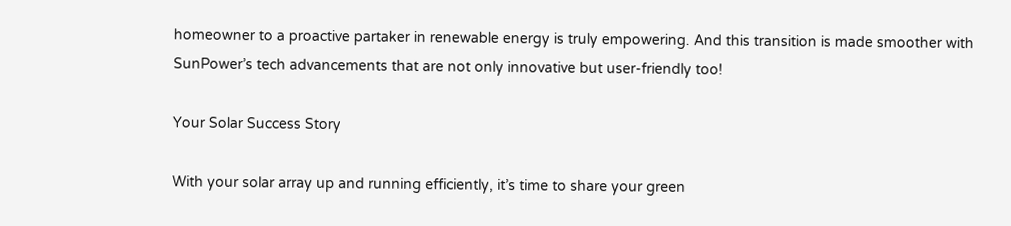homeowner to a proactive partaker in renewable energy is truly empowering. And this transition is made smoother with SunPower’s tech advancements that are not only innovative but user-friendly too!

Your Solar Success Story

With your solar array up and running efficiently, it’s time to share your green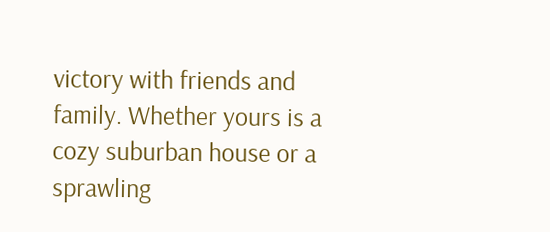victory with friends and family. Whether yours is a cozy suburban house or a sprawling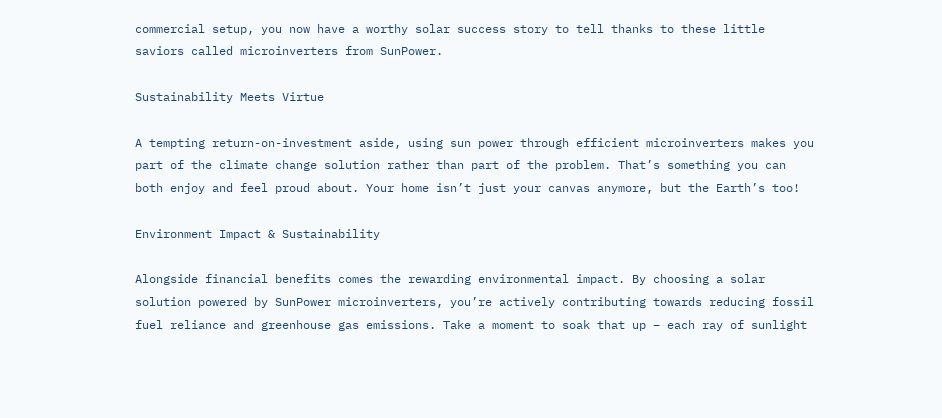commercial setup, you now have a worthy solar success story to tell thanks to these little saviors called microinverters from SunPower.

Sustainability Meets Virtue

A tempting return-on-investment aside, using sun power through efficient microinverters makes you part of the climate change solution rather than part of the problem. That’s something you can both enjoy and feel proud about. Your home isn’t just your canvas anymore, but the Earth’s too!

Environment Impact & Sustainability

Alongside financial benefits comes the rewarding environmental impact. By choosing a solar solution powered by SunPower microinverters, you’re actively contributing towards reducing fossil fuel reliance and greenhouse gas emissions. Take a moment to soak that up – each ray of sunlight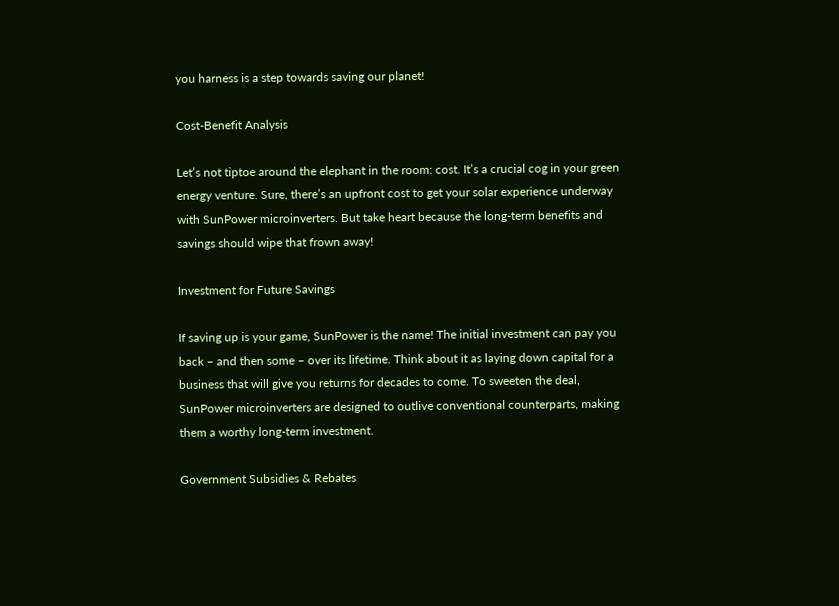you harness is a step towards saving our planet!

Cost-Benefit Analysis

Let’s not tiptoe around the elephant in the room: cost. It’s a crucial cog in your green energy venture. Sure, there’s an upfront cost to get your solar experience underway with SunPower microinverters. But take heart because the long-term benefits and savings should wipe that frown away!

Investment for Future Savings

If saving up is your game, SunPower is the name! The initial investment can pay you back – and then some – over its lifetime. Think about it as laying down capital for a business that will give you returns for decades to come. To sweeten the deal, SunPower microinverters are designed to outlive conventional counterparts, making them a worthy long-term investment.

Government Subsidies & Rebates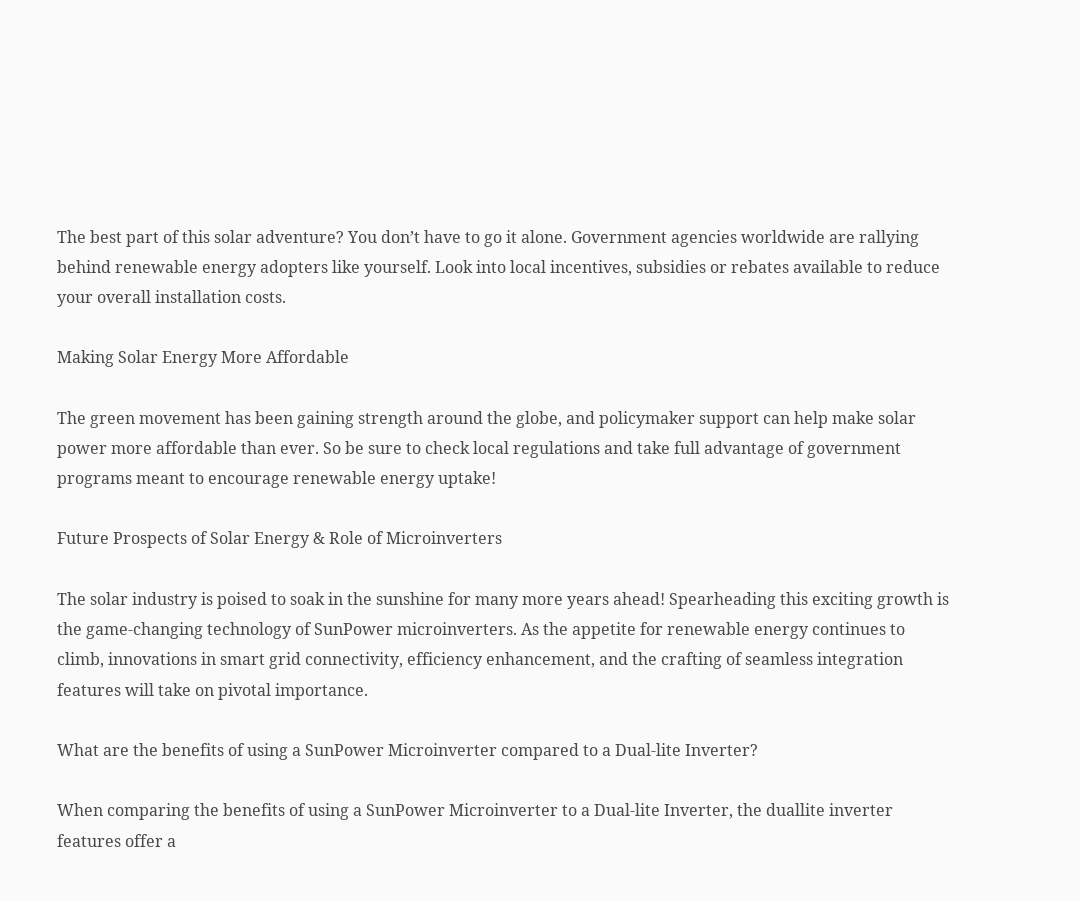The best part of this solar adventure? You don’t have to go it alone. Government agencies worldwide are rallying behind renewable energy adopters like yourself. Look into local incentives, subsidies or rebates available to reduce your overall installation costs.

Making Solar Energy More Affordable

The green movement has been gaining strength around the globe, and policymaker support can help make solar power more affordable than ever. So be sure to check local regulations and take full advantage of government programs meant to encourage renewable energy uptake!

Future Prospects of Solar Energy & Role of Microinverters

The solar industry is poised to soak in the sunshine for many more years ahead! Spearheading this exciting growth is the game-changing technology of SunPower microinverters. As the appetite for renewable energy continues to climb, innovations in smart grid connectivity, efficiency enhancement, and the crafting of seamless integration features will take on pivotal importance.

What are the benefits of using a SunPower Microinverter compared to a Dual-lite Inverter?

When comparing the benefits of using a SunPower Microinverter to a Dual-lite Inverter, the duallite inverter features offer a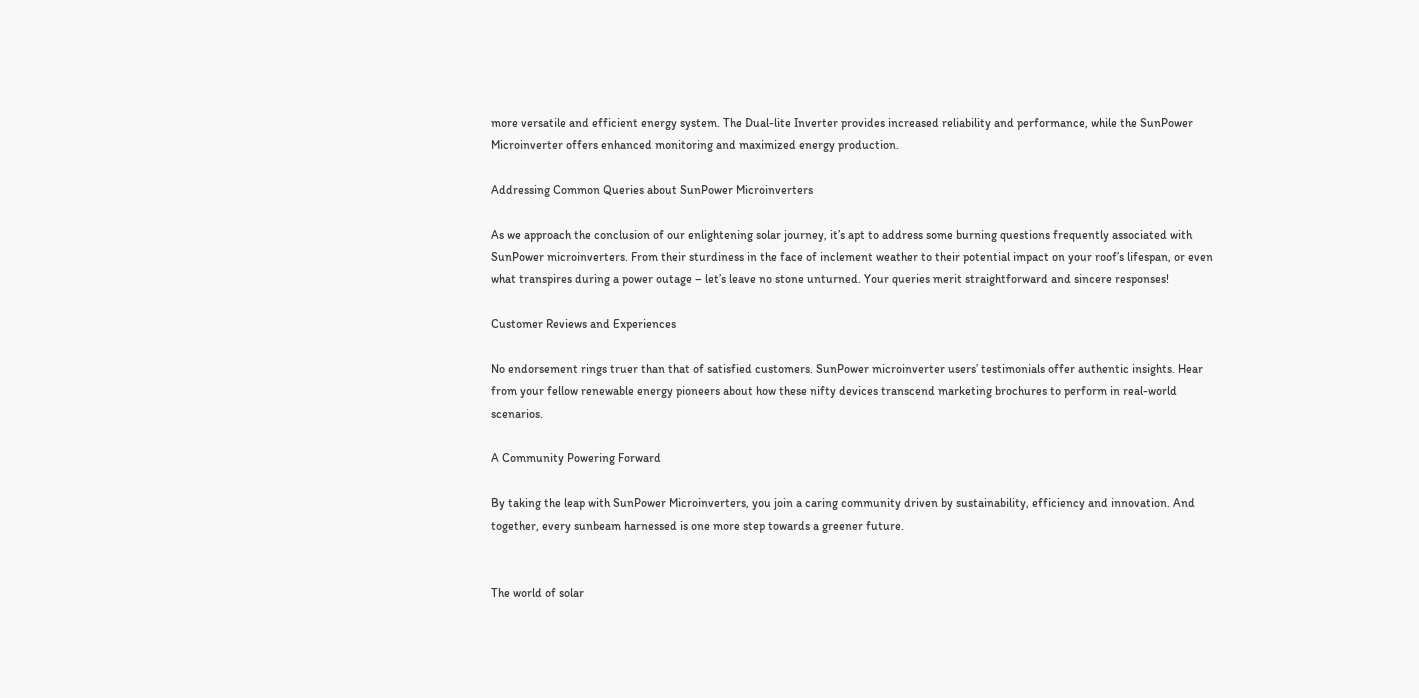more versatile and efficient energy system. The Dual-lite Inverter provides increased reliability and performance, while the SunPower Microinverter offers enhanced monitoring and maximized energy production.

Addressing Common Queries about SunPower Microinverters

As we approach the conclusion of our enlightening solar journey, it’s apt to address some burning questions frequently associated with SunPower microinverters. From their sturdiness in the face of inclement weather to their potential impact on your roof’s lifespan, or even what transpires during a power outage – let’s leave no stone unturned. Your queries merit straightforward and sincere responses!

Customer Reviews and Experiences

No endorsement rings truer than that of satisfied customers. SunPower microinverter users’ testimonials offer authentic insights. Hear from your fellow renewable energy pioneers about how these nifty devices transcend marketing brochures to perform in real-world scenarios.

A Community Powering Forward

By taking the leap with SunPower Microinverters, you join a caring community driven by sustainability, efficiency and innovation. And together, every sunbeam harnessed is one more step towards a greener future.


The world of solar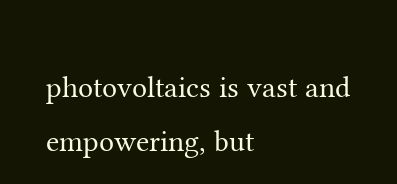photovoltaics is vast and empowering, but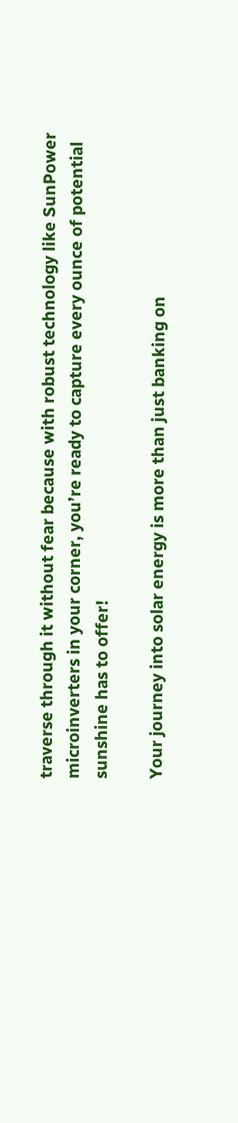traverse through it without fear because with robust technology like SunPower microinverters in your corner, you’re ready to capture every ounce of potential sunshine has to offer!

Your journey into solar energy is more than just banking on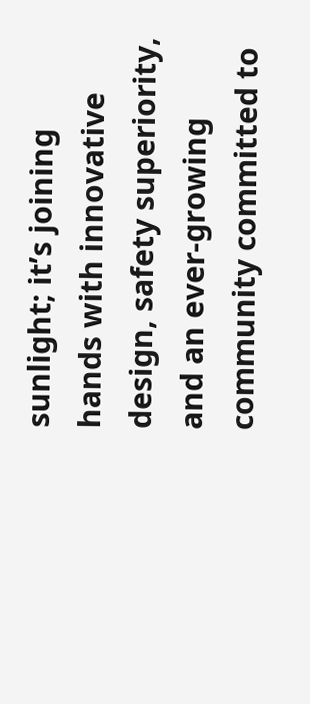sunlight; it’s joining hands with innovative design, safety superiority, and an ever-growing community committed to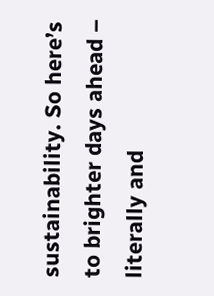sustainability. So here’s to brighter days ahead – literally and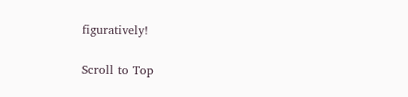figuratively!

Scroll to Top